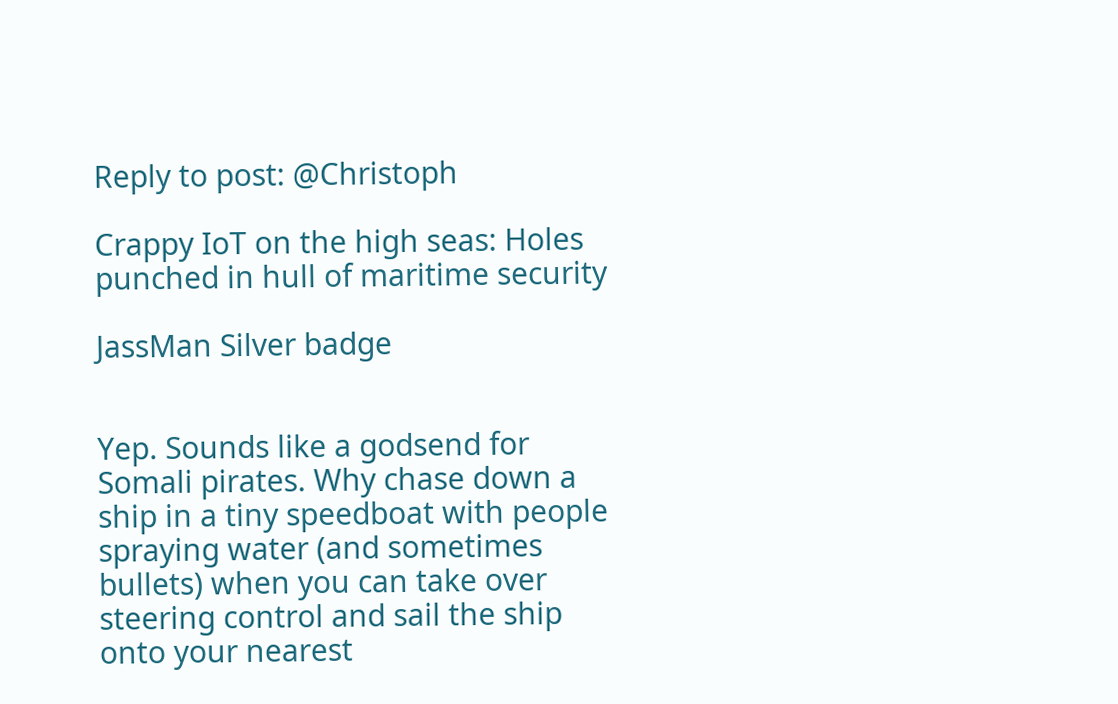Reply to post: @Christoph

Crappy IoT on the high seas: Holes punched in hull of maritime security

JassMan Silver badge


Yep. Sounds like a godsend for Somali pirates. Why chase down a ship in a tiny speedboat with people spraying water (and sometimes bullets) when you can take over steering control and sail the ship onto your nearest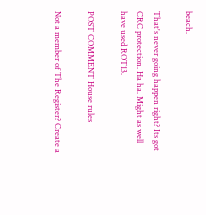beach.

That's never going happen right? Its got CRC protection. Ha ha. Might as well have used ROT13.

POST COMMENT House rules

Not a member of The Register? Create a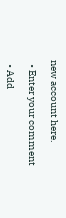new account here.

  • Enter your comment

  • Add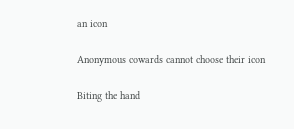an icon

Anonymous cowards cannot choose their icon

Biting the hand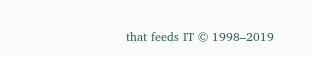that feeds IT © 1998–2019